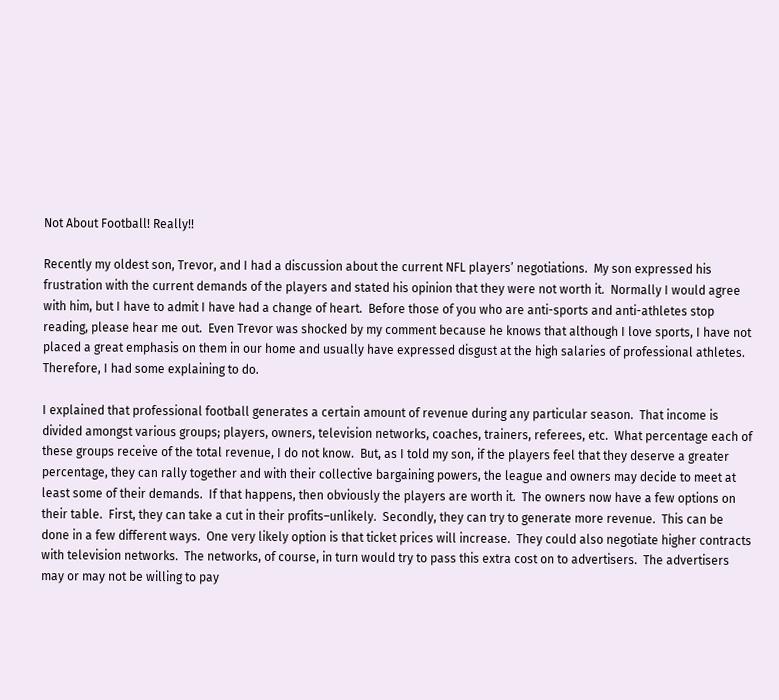Not About Football! Really!!

Recently my oldest son, Trevor, and I had a discussion about the current NFL players’ negotiations.  My son expressed his frustration with the current demands of the players and stated his opinion that they were not worth it.  Normally I would agree with him, but I have to admit I have had a change of heart.  Before those of you who are anti-sports and anti-athletes stop reading, please hear me out.  Even Trevor was shocked by my comment because he knows that although I love sports, I have not placed a great emphasis on them in our home and usually have expressed disgust at the high salaries of professional athletes.  Therefore, I had some explaining to do.

I explained that professional football generates a certain amount of revenue during any particular season.  That income is divided amongst various groups; players, owners, television networks, coaches, trainers, referees, etc.  What percentage each of these groups receive of the total revenue, I do not know.  But, as I told my son, if the players feel that they deserve a greater percentage, they can rally together and with their collective bargaining powers, the league and owners may decide to meet at least some of their demands.  If that happens, then obviously the players are worth it.  The owners now have a few options on their table.  First, they can take a cut in their profits–unlikely.  Secondly, they can try to generate more revenue.  This can be done in a few different ways.  One very likely option is that ticket prices will increase.  They could also negotiate higher contracts with television networks.  The networks, of course, in turn would try to pass this extra cost on to advertisers.  The advertisers may or may not be willing to pay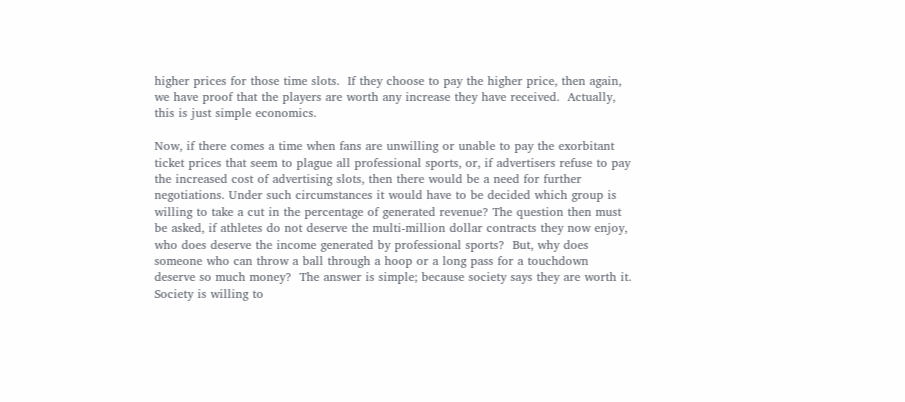higher prices for those time slots.  If they choose to pay the higher price, then again, we have proof that the players are worth any increase they have received.  Actually, this is just simple economics.

Now, if there comes a time when fans are unwilling or unable to pay the exorbitant ticket prices that seem to plague all professional sports, or, if advertisers refuse to pay the increased cost of advertising slots, then there would be a need for further negotiations. Under such circumstances it would have to be decided which group is willing to take a cut in the percentage of generated revenue? The question then must be asked, if athletes do not deserve the multi-million dollar contracts they now enjoy, who does deserve the income generated by professional sports?  But, why does someone who can throw a ball through a hoop or a long pass for a touchdown deserve so much money?  The answer is simple; because society says they are worth it.  Society is willing to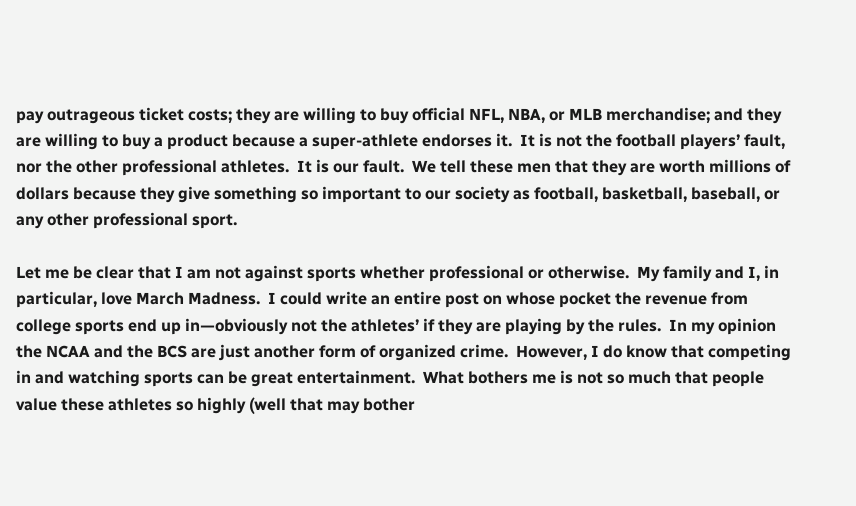pay outrageous ticket costs; they are willing to buy official NFL, NBA, or MLB merchandise; and they are willing to buy a product because a super-athlete endorses it.  It is not the football players’ fault, nor the other professional athletes.  It is our fault.  We tell these men that they are worth millions of dollars because they give something so important to our society as football, basketball, baseball, or any other professional sport.

Let me be clear that I am not against sports whether professional or otherwise.  My family and I, in particular, love March Madness.  I could write an entire post on whose pocket the revenue from college sports end up in—obviously not the athletes’ if they are playing by the rules.  In my opinion the NCAA and the BCS are just another form of organized crime.  However, I do know that competing in and watching sports can be great entertainment.  What bothers me is not so much that people value these athletes so highly (well that may bother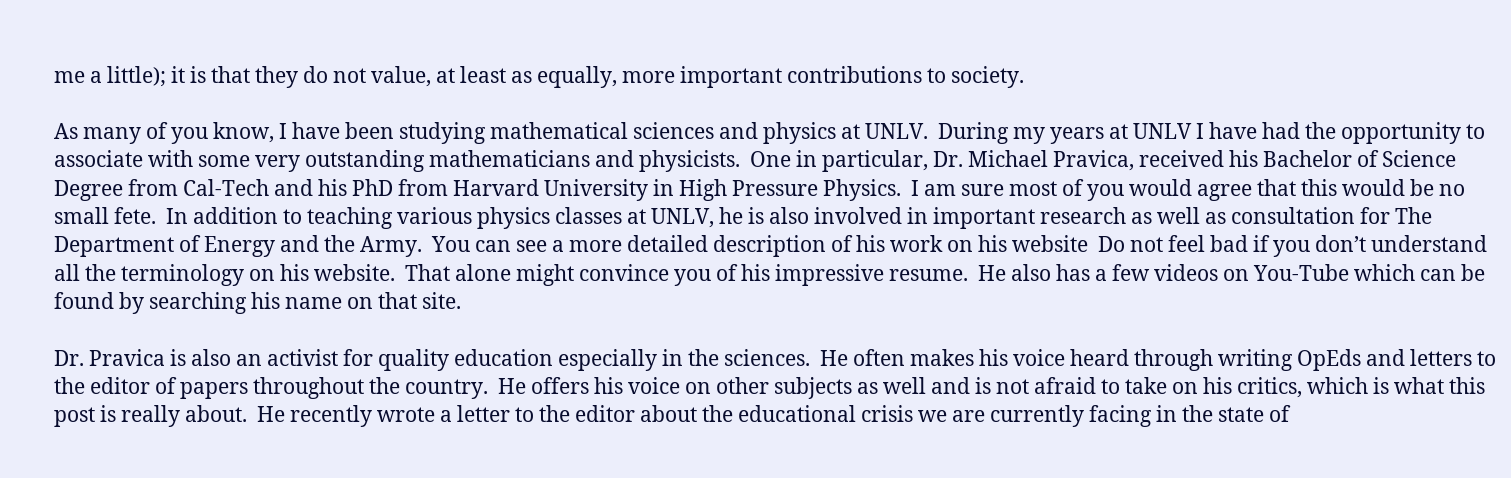me a little); it is that they do not value, at least as equally, more important contributions to society.

As many of you know, I have been studying mathematical sciences and physics at UNLV.  During my years at UNLV I have had the opportunity to associate with some very outstanding mathematicians and physicists.  One in particular, Dr. Michael Pravica, received his Bachelor of Science Degree from Cal-Tech and his PhD from Harvard University in High Pressure Physics.  I am sure most of you would agree that this would be no small fete.  In addition to teaching various physics classes at UNLV, he is also involved in important research as well as consultation for The Department of Energy and the Army.  You can see a more detailed description of his work on his website  Do not feel bad if you don’t understand all the terminology on his website.  That alone might convince you of his impressive resume.  He also has a few videos on You-Tube which can be found by searching his name on that site.

Dr. Pravica is also an activist for quality education especially in the sciences.  He often makes his voice heard through writing OpEds and letters to the editor of papers throughout the country.  He offers his voice on other subjects as well and is not afraid to take on his critics, which is what this post is really about.  He recently wrote a letter to the editor about the educational crisis we are currently facing in the state of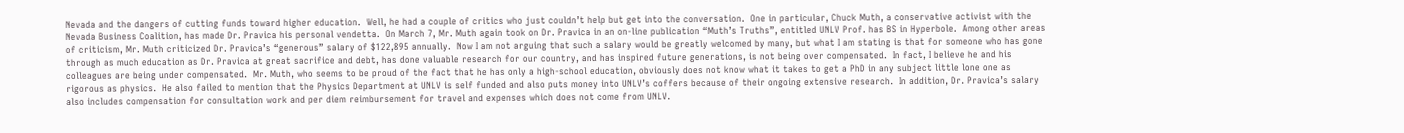Nevada and the dangers of cutting funds toward higher education.  Well, he had a couple of critics who just couldn’t help but get into the conversation.  One in particular, Chuck Muth, a conservative activist with the Nevada Business Coalition, has made Dr. Pravica his personal vendetta.  On March 7, Mr. Muth again took on Dr. Pravica in an on-line publication “Muth’s Truths”, entitled UNLV Prof. has BS in Hyperbole.  Among other areas of criticism, Mr. Muth criticized Dr. Pravica’s “generous” salary of $122,895 annually.  Now I am not arguing that such a salary would be greatly welcomed by many, but what I am stating is that for someone who has gone through as much education as Dr. Pravica at great sacrifice and debt, has done valuable research for our country, and has inspired future generations, is not being over compensated.  In fact, I believe he and his colleagues are being under compensated.  Mr. Muth, who seems to be proud of the fact that he has only a high-school education, obviously does not know what it takes to get a PhD in any subject little lone one as rigorous as physics.  He also failed to mention that the Physics Department at UNLV is self funded and also puts money into UNLV’s coffers because of their ongoing extensive research.  In addition, Dr. Pravica’s salary also includes compensation for consultation work and per diem reimbursement for travel and expenses which does not come from UNLV.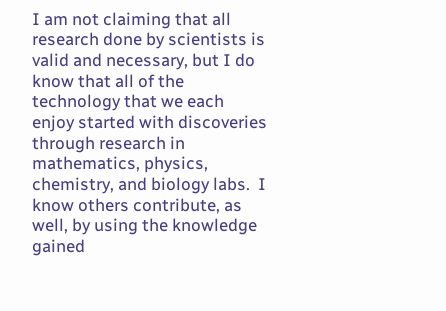I am not claiming that all research done by scientists is valid and necessary, but I do know that all of the technology that we each enjoy started with discoveries through research in mathematics, physics, chemistry, and biology labs.  I know others contribute, as well, by using the knowledge gained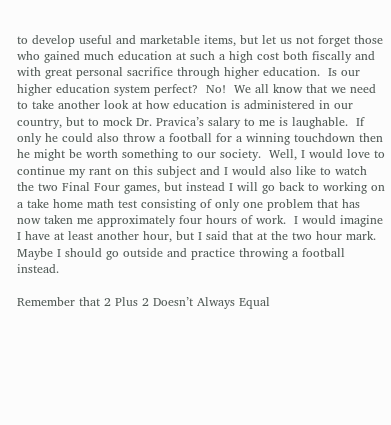to develop useful and marketable items, but let us not forget those who gained much education at such a high cost both fiscally and with great personal sacrifice through higher education.  Is our higher education system perfect?  No!  We all know that we need to take another look at how education is administered in our country, but to mock Dr. Pravica’s salary to me is laughable.  If only he could also throw a football for a winning touchdown then he might be worth something to our society.  Well, I would love to continue my rant on this subject and I would also like to watch the two Final Four games, but instead I will go back to working on a take home math test consisting of only one problem that has now taken me approximately four hours of work.  I would imagine I have at least another hour, but I said that at the two hour mark.  Maybe I should go outside and practice throwing a football instead.

Remember that 2 Plus 2 Doesn’t Always Equal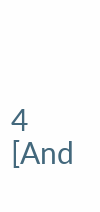4                                                                     [And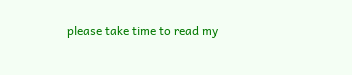please take time to read my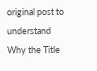original post to understand Why the Title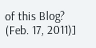of this Blog? (Feb. 17, 2011)]